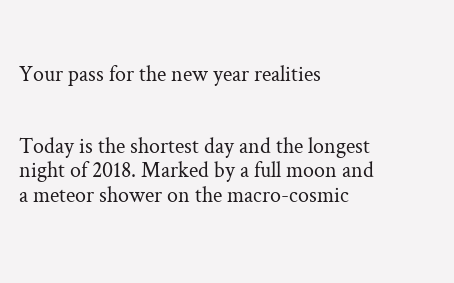Your pass for the new year realities


Today is the shortest day and the longest night of 2018. Marked by a full moon and a meteor shower on the macro-cosmic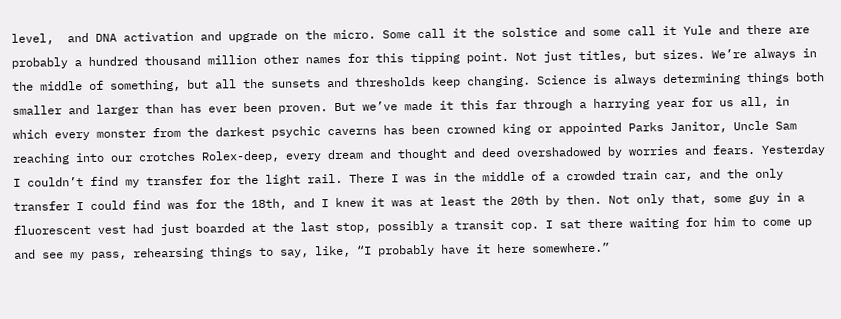level,  and DNA activation and upgrade on the micro. Some call it the solstice and some call it Yule and there are probably a hundred thousand million other names for this tipping point. Not just titles, but sizes. We’re always in the middle of something, but all the sunsets and thresholds keep changing. Science is always determining things both smaller and larger than has ever been proven. But we’ve made it this far through a harrying year for us all, in which every monster from the darkest psychic caverns has been crowned king or appointed Parks Janitor, Uncle Sam reaching into our crotches Rolex-deep, every dream and thought and deed overshadowed by worries and fears. Yesterday I couldn’t find my transfer for the light rail. There I was in the middle of a crowded train car, and the only transfer I could find was for the 18th, and I knew it was at least the 20th by then. Not only that, some guy in a fluorescent vest had just boarded at the last stop, possibly a transit cop. I sat there waiting for him to come up and see my pass, rehearsing things to say, like, “I probably have it here somewhere.”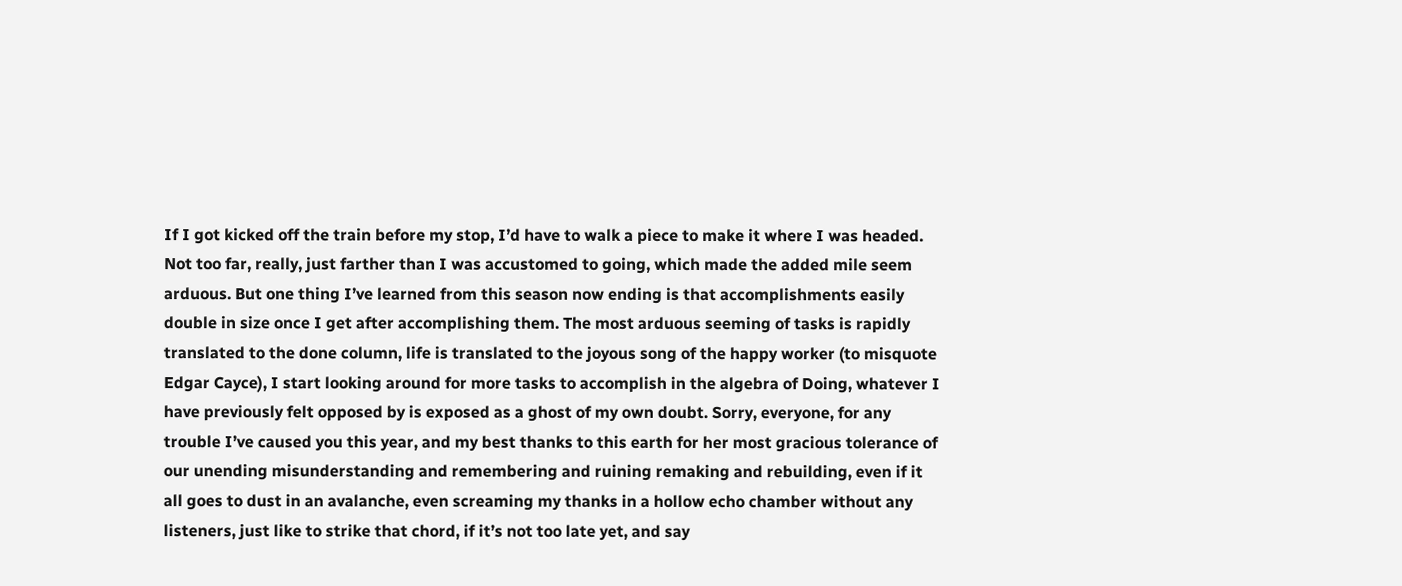If I got kicked off the train before my stop, I’d have to walk a piece to make it where I was headed. Not too far, really, just farther than I was accustomed to going, which made the added mile seem arduous. But one thing I’ve learned from this season now ending is that accomplishments easily double in size once I get after accomplishing them. The most arduous seeming of tasks is rapidly translated to the done column, life is translated to the joyous song of the happy worker (to misquote Edgar Cayce), I start looking around for more tasks to accomplish in the algebra of Doing, whatever I have previously felt opposed by is exposed as a ghost of my own doubt. Sorry, everyone, for any trouble I’ve caused you this year, and my best thanks to this earth for her most gracious tolerance of our unending misunderstanding and remembering and ruining remaking and rebuilding, even if it all goes to dust in an avalanche, even screaming my thanks in a hollow echo chamber without any listeners, just like to strike that chord, if it’s not too late yet, and say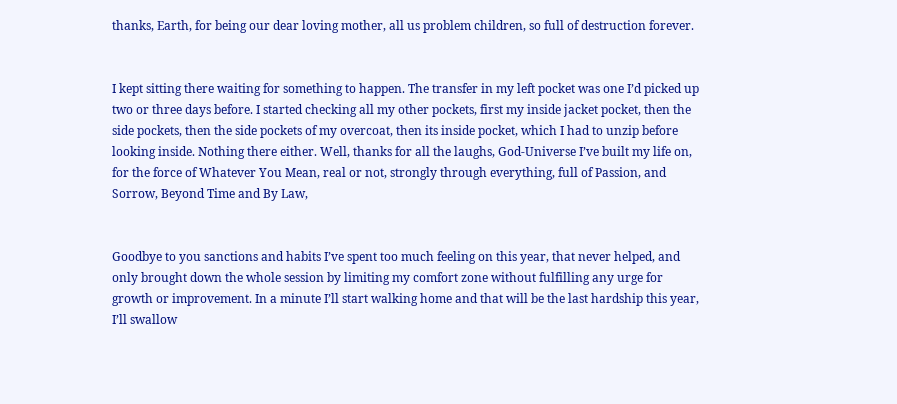thanks, Earth, for being our dear loving mother, all us problem children, so full of destruction forever.


I kept sitting there waiting for something to happen. The transfer in my left pocket was one I’d picked up two or three days before. I started checking all my other pockets, first my inside jacket pocket, then the side pockets, then the side pockets of my overcoat, then its inside pocket, which I had to unzip before looking inside. Nothing there either. Well, thanks for all the laughs, God-Universe I’ve built my life on, for the force of Whatever You Mean, real or not, strongly through everything, full of Passion, and Sorrow, Beyond Time and By Law,


Goodbye to you sanctions and habits I’ve spent too much feeling on this year, that never helped, and only brought down the whole session by limiting my comfort zone without fulfilling any urge for growth or improvement. In a minute I’ll start walking home and that will be the last hardship this year, I’ll swallow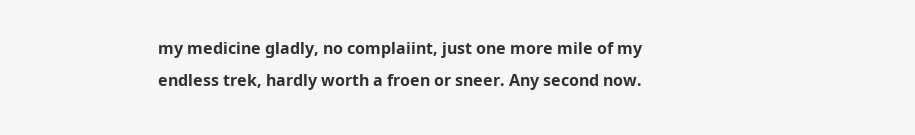my medicine gladly, no complaiint, just one more mile of my endless trek, hardly worth a froen or sneer. Any second now.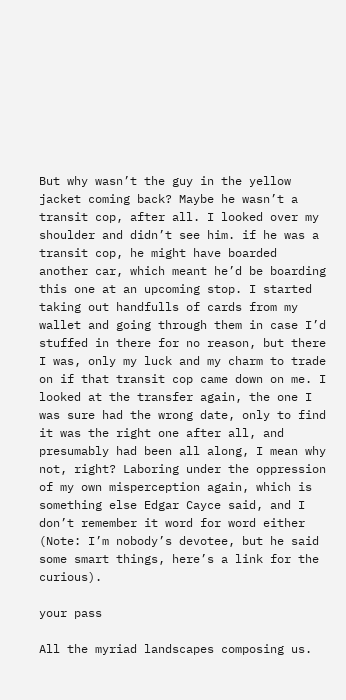But why wasn’t the guy in the yellow jacket coming back? Maybe he wasn’t a transit cop, after all. I looked over my shoulder and didn’t see him. if he was a transit cop, he might have boarded another car, which meant he’d be boarding this one at an upcoming stop. I started taking out handfulls of cards from my wallet and going through them in case I’d stuffed in there for no reason, but there I was, only my luck and my charm to trade on if that transit cop came down on me. I looked at the transfer again, the one I was sure had the wrong date, only to find it was the right one after all, and presumably had been all along, I mean why not, right? Laboring under the oppression of my own misperception again, which is something else Edgar Cayce said, and I don’t remember it word for word either (Note: I’m nobody’s devotee, but he said some smart things, here’s a link for the curious).

your pass

All the myriad landscapes composing us.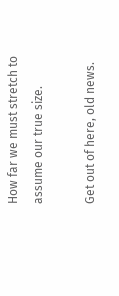How far we must stretch to assume our true size.

Get out of here, old news.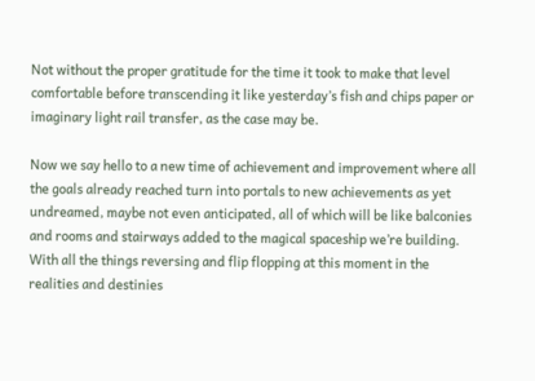Not without the proper gratitude for the time it took to make that level comfortable before transcending it like yesterday’s fish and chips paper or imaginary light rail transfer, as the case may be.

Now we say hello to a new time of achievement and improvement where all the goals already reached turn into portals to new achievements as yet undreamed, maybe not even anticipated, all of which will be like balconies and rooms and stairways added to the magical spaceship we’re building. With all the things reversing and flip flopping at this moment in the realities and destinies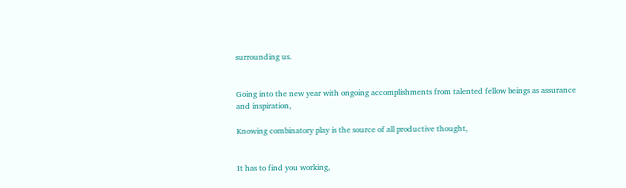surrounding us.


Going into the new year with ongoing accomplishments from talented fellow beings as assurance and inspiration,

Knowing combinatory play is the source of all productive thought,


It has to find you working,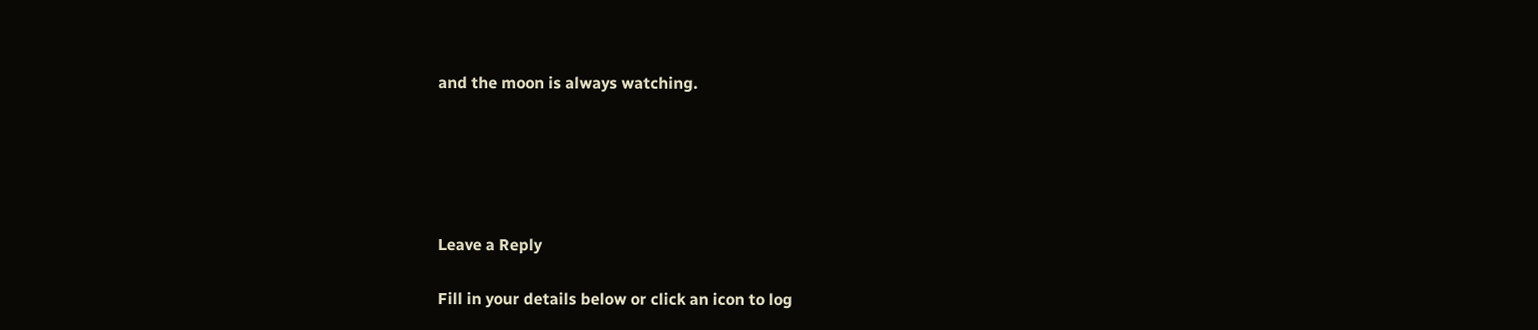and the moon is always watching.





Leave a Reply

Fill in your details below or click an icon to log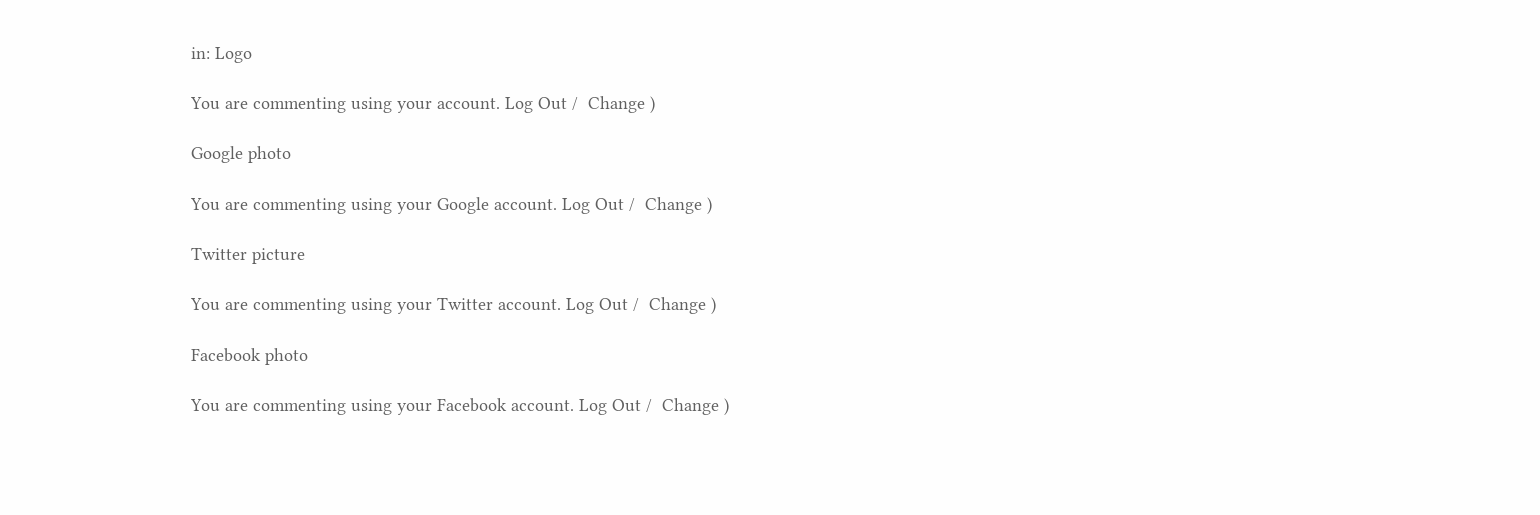in: Logo

You are commenting using your account. Log Out /  Change )

Google photo

You are commenting using your Google account. Log Out /  Change )

Twitter picture

You are commenting using your Twitter account. Log Out /  Change )

Facebook photo

You are commenting using your Facebook account. Log Out /  Change )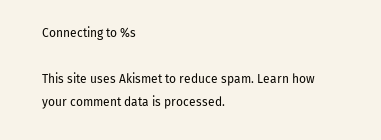Connecting to %s

This site uses Akismet to reduce spam. Learn how your comment data is processed.